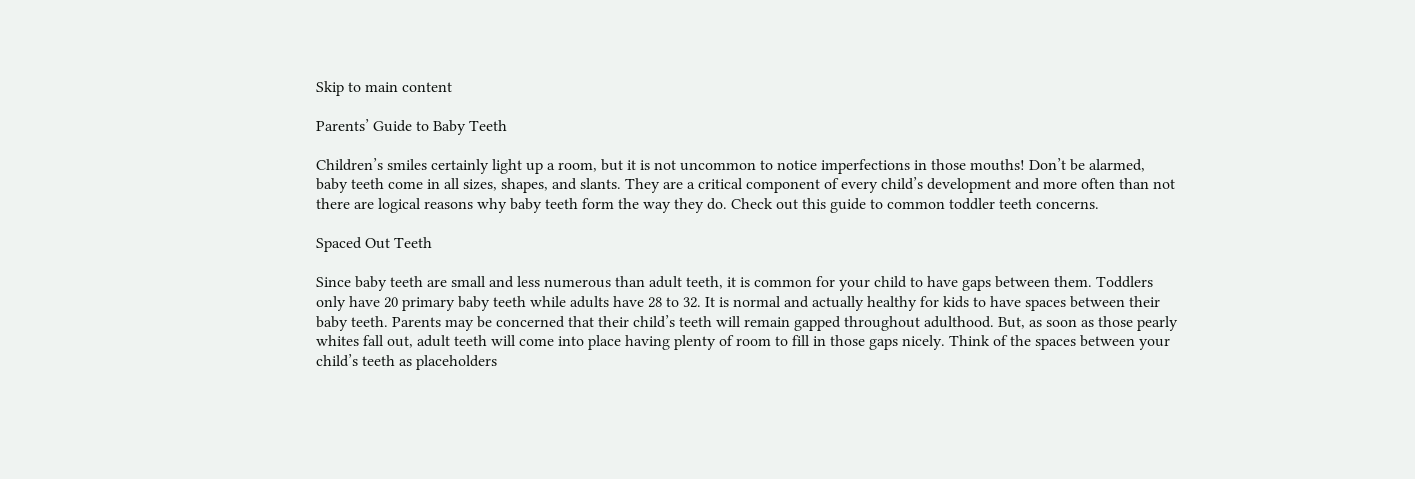Skip to main content

Parents’ Guide to Baby Teeth

Children’s smiles certainly light up a room, but it is not uncommon to notice imperfections in those mouths! Don’t be alarmed, baby teeth come in all sizes, shapes, and slants. They are a critical component of every child’s development and more often than not there are logical reasons why baby teeth form the way they do. Check out this guide to common toddler teeth concerns.

Spaced Out Teeth

Since baby teeth are small and less numerous than adult teeth, it is common for your child to have gaps between them. Toddlers only have 20 primary baby teeth while adults have 28 to 32. It is normal and actually healthy for kids to have spaces between their baby teeth. Parents may be concerned that their child’s teeth will remain gapped throughout adulthood. But, as soon as those pearly whites fall out, adult teeth will come into place having plenty of room to fill in those gaps nicely. Think of the spaces between your child’s teeth as placeholders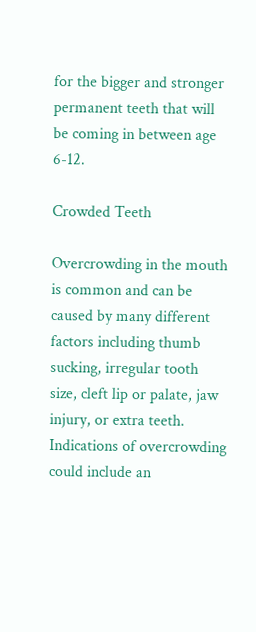for the bigger and stronger permanent teeth that will be coming in between age 6-12.

Crowded Teeth

Overcrowding in the mouth is common and can be caused by many different factors including thumb sucking, irregular tooth size, cleft lip or palate, jaw injury, or extra teeth. Indications of overcrowding could include an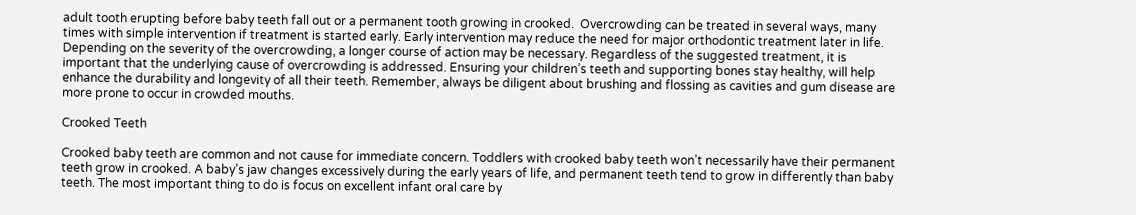adult tooth erupting before baby teeth fall out or a permanent tooth growing in crooked.  Overcrowding can be treated in several ways, many times with simple intervention if treatment is started early. Early intervention may reduce the need for major orthodontic treatment later in life. Depending on the severity of the overcrowding, a longer course of action may be necessary. Regardless of the suggested treatment, it is important that the underlying cause of overcrowding is addressed. Ensuring your children’s teeth and supporting bones stay healthy, will help enhance the durability and longevity of all their teeth. Remember, always be diligent about brushing and flossing as cavities and gum disease are more prone to occur in crowded mouths.

Crooked Teeth

Crooked baby teeth are common and not cause for immediate concern. Toddlers with crooked baby teeth won’t necessarily have their permanent teeth grow in crooked. A baby’s jaw changes excessively during the early years of life, and permanent teeth tend to grow in differently than baby teeth. The most important thing to do is focus on excellent infant oral care by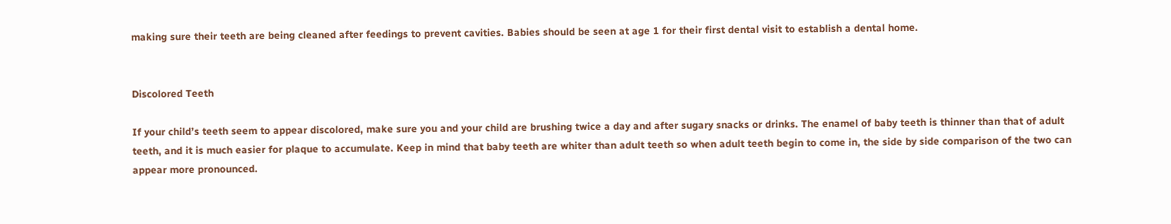making sure their teeth are being cleaned after feedings to prevent cavities. Babies should be seen at age 1 for their first dental visit to establish a dental home.


Discolored Teeth

If your child’s teeth seem to appear discolored, make sure you and your child are brushing twice a day and after sugary snacks or drinks. The enamel of baby teeth is thinner than that of adult teeth, and it is much easier for plaque to accumulate. Keep in mind that baby teeth are whiter than adult teeth so when adult teeth begin to come in, the side by side comparison of the two can appear more pronounced.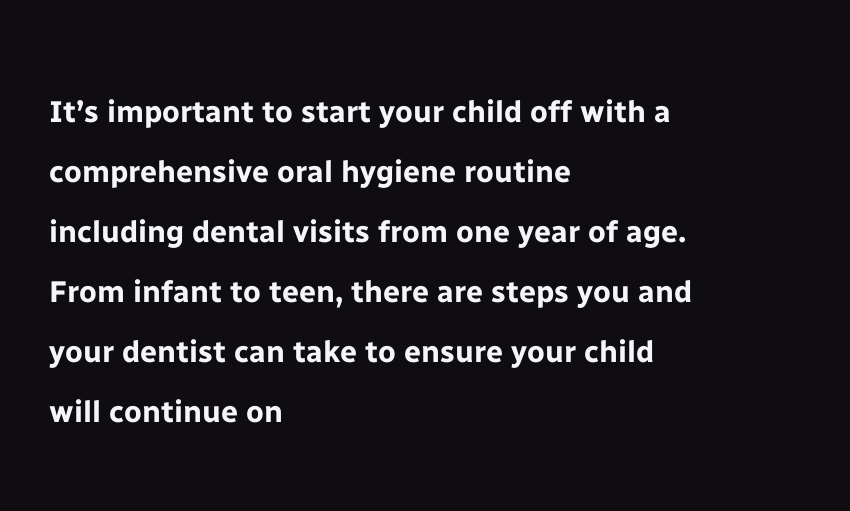It’s important to start your child off with a comprehensive oral hygiene routine including dental visits from one year of age. From infant to teen, there are steps you and your dentist can take to ensure your child will continue on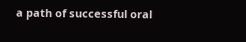a path of successful oral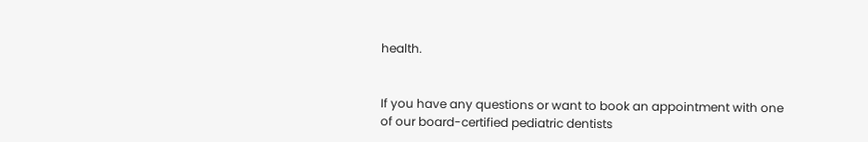health.


If you have any questions or want to book an appointment with one of our board-certified pediatric dentists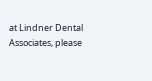at Lindner Dental Associates, please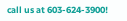call us at 603-624-3900!